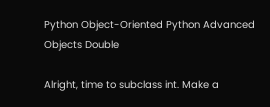Python Object-Oriented Python Advanced Objects Double

Alright, time to subclass int. Make a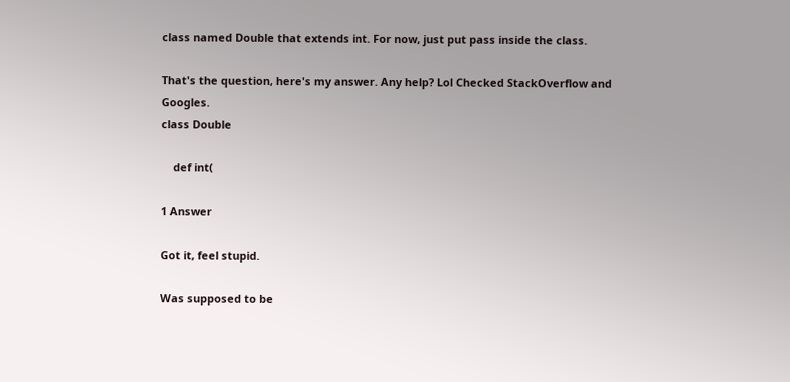class named Double that extends int. For now, just put pass inside the class.

That's the question, here's my answer. Any help? Lol Checked StackOverflow and Googles.
class Double

    def int(

1 Answer

Got it, feel stupid.

Was supposed to be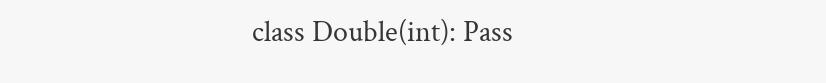class Double(int): Pass